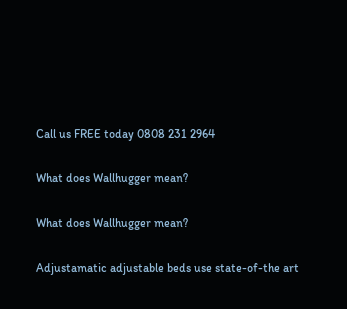Call us FREE today 0808 231 2964

What does Wallhugger mean?

What does Wallhugger mean?

Adjustamatic adjustable beds use state-of-the art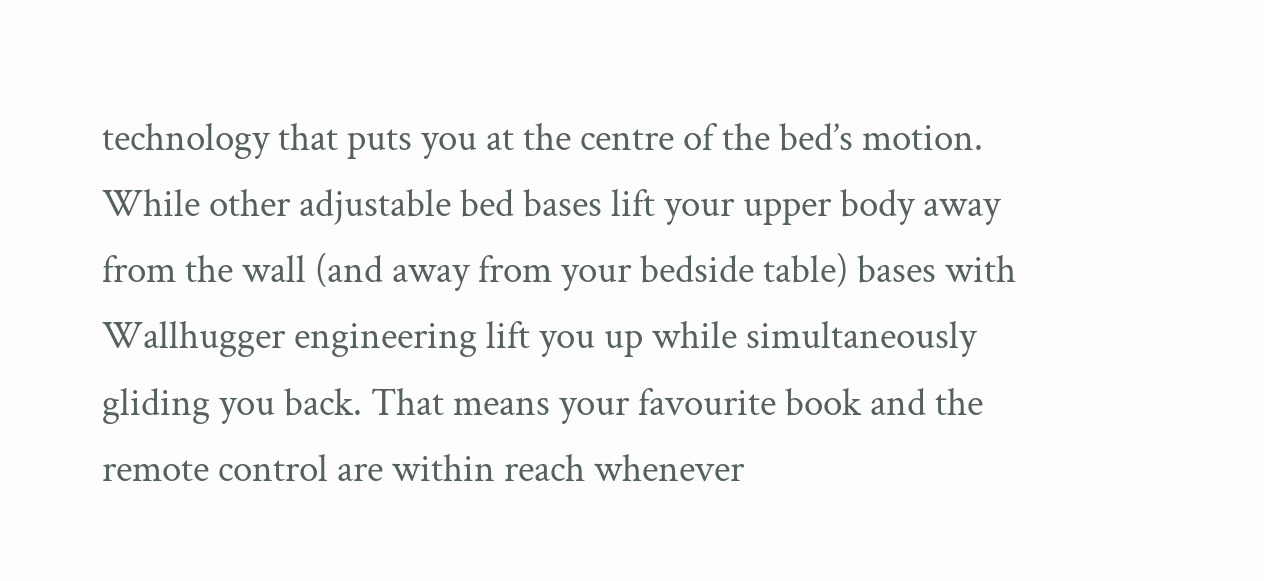technology that puts you at the centre of the bed’s motion. While other adjustable bed bases lift your upper body away from the wall (and away from your bedside table) bases with Wallhugger engineering lift you up while simultaneously gliding you back. That means your favourite book and the remote control are within reach whenever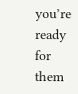you’re ready for them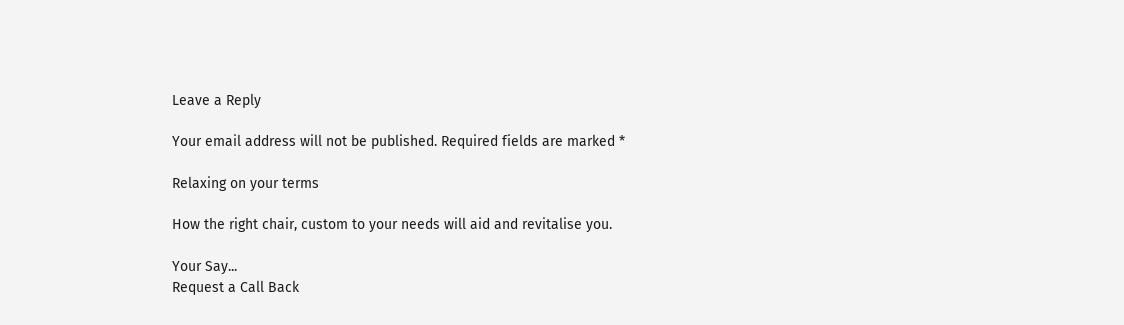Leave a Reply

Your email address will not be published. Required fields are marked *

Relaxing on your terms

How the right chair, custom to your needs will aid and revitalise you.

Your Say...
Request a Call Back